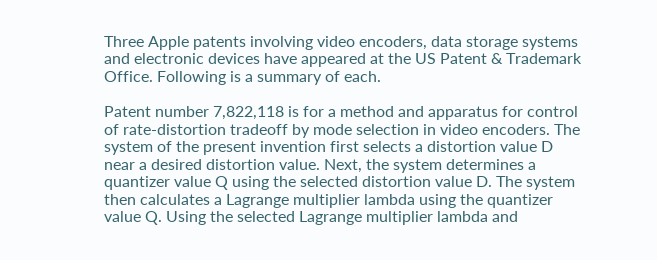Three Apple patents involving video encoders, data storage systems and electronic devices have appeared at the US Patent & Trademark Office. Following is a summary of each.

Patent number 7,822,118 is for a method and apparatus for control of rate-distortion tradeoff by mode selection in video encoders. The system of the present invention first selects a distortion value D near a desired distortion value. Next, the system determines a quantizer value Q using the selected distortion value D. The system then calculates a Lagrange multiplier lambda using the quantizer value Q. Using the selected Lagrange multiplier lambda and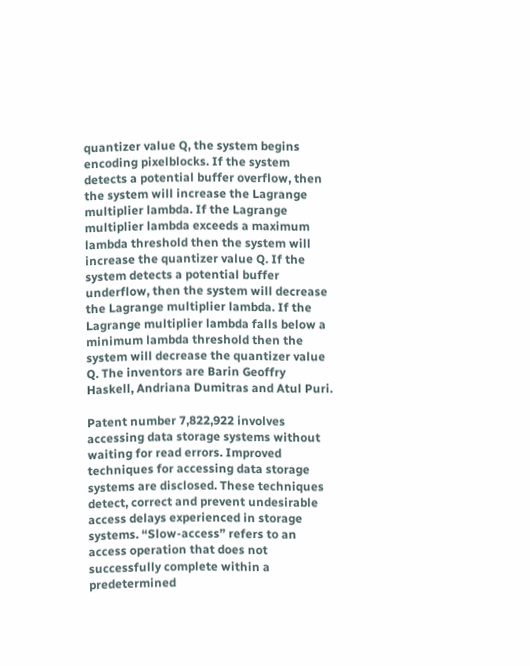quantizer value Q, the system begins encoding pixelblocks. If the system detects a potential buffer overflow, then the system will increase the Lagrange multiplier lambda. If the Lagrange multiplier lambda exceeds a maximum lambda threshold then the system will increase the quantizer value Q. If the system detects a potential buffer underflow, then the system will decrease the Lagrange multiplier lambda. If the Lagrange multiplier lambda falls below a minimum lambda threshold then the system will decrease the quantizer value Q. The inventors are Barin Geoffry Haskell, Andriana Dumitras and Atul Puri.

Patent number 7,822,922 involves accessing data storage systems without waiting for read errors. Improved techniques for accessing data storage systems are disclosed. These techniques detect, correct and prevent undesirable access delays experienced in storage systems. “Slow-access” refers to an access operation that does not successfully complete within a predetermined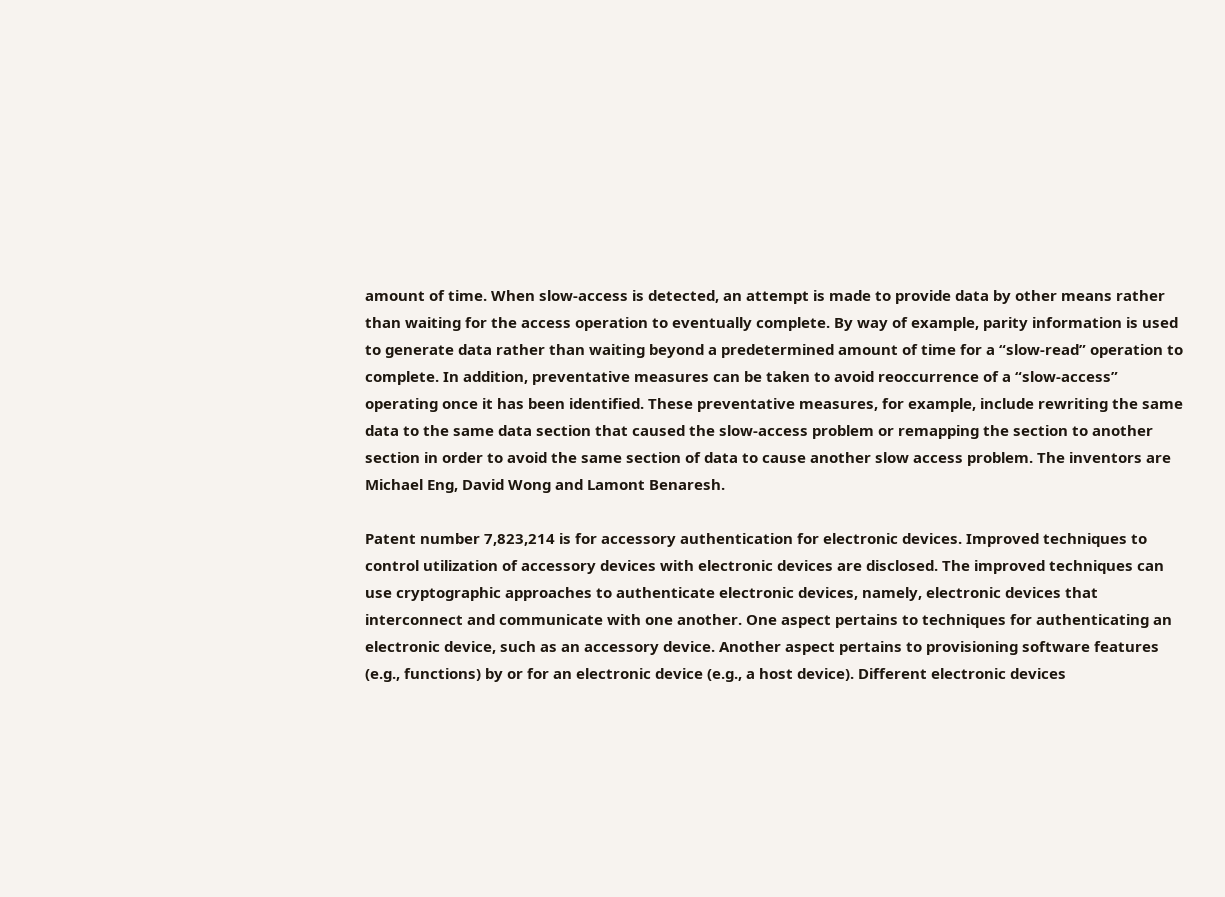amount of time. When slow-access is detected, an attempt is made to provide data by other means rather than waiting for the access operation to eventually complete. By way of example, parity information is used to generate data rather than waiting beyond a predetermined amount of time for a “slow-read” operation to complete. In addition, preventative measures can be taken to avoid reoccurrence of a “slow-access” operating once it has been identified. These preventative measures, for example, include rewriting the same data to the same data section that caused the slow-access problem or remapping the section to another section in order to avoid the same section of data to cause another slow access problem. The inventors are Michael Eng, David Wong and Lamont Benaresh.

Patent number 7,823,214 is for accessory authentication for electronic devices. Improved techniques to control utilization of accessory devices with electronic devices are disclosed. The improved techniques can use cryptographic approaches to authenticate electronic devices, namely, electronic devices that interconnect and communicate with one another. One aspect pertains to techniques for authenticating an electronic device, such as an accessory device. Another aspect pertains to provisioning software features (e.g., functions) by or for an electronic device (e.g., a host device). Different electronic devices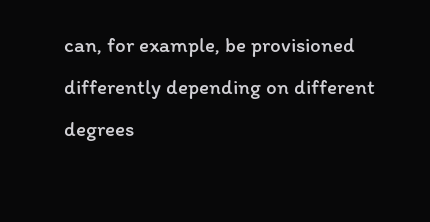can, for example, be provisioned differently depending on different degrees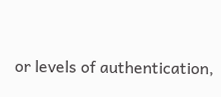or levels of authentication,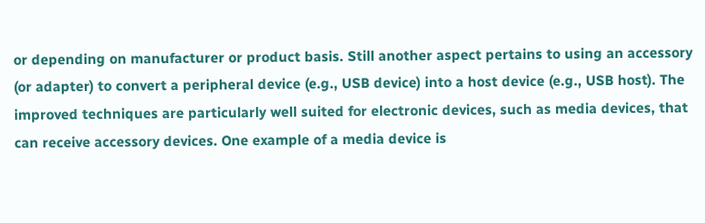or depending on manufacturer or product basis. Still another aspect pertains to using an accessory (or adapter) to convert a peripheral device (e.g., USB device) into a host device (e.g., USB host). The improved techniques are particularly well suited for electronic devices, such as media devices, that can receive accessory devices. One example of a media device is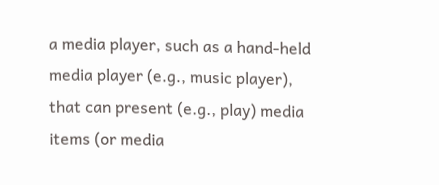a media player, such as a hand-held media player (e.g., music player), that can present (e.g., play) media items (or media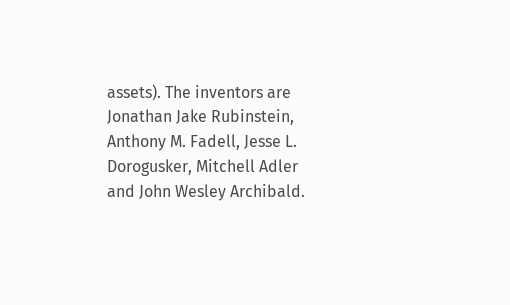assets). The inventors are Jonathan Jake Rubinstein, Anthony M. Fadell, Jesse L. Dorogusker, Mitchell Adler and John Wesley Archibald.